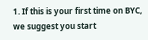1. If this is your first time on BYC, we suggest you start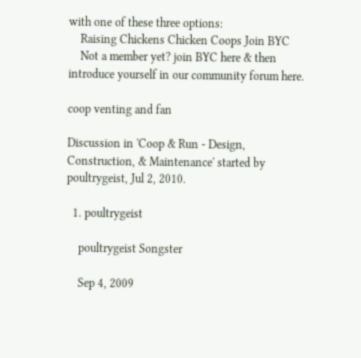with one of these three options:
    Raising Chickens Chicken Coops Join BYC
    Not a member yet? join BYC here & then introduce yourself in our community forum here.

coop venting and fan

Discussion in 'Coop & Run - Design, Construction, & Maintenance' started by poultrygeist, Jul 2, 2010.

  1. poultrygeist

    poultrygeist Songster

    Sep 4, 2009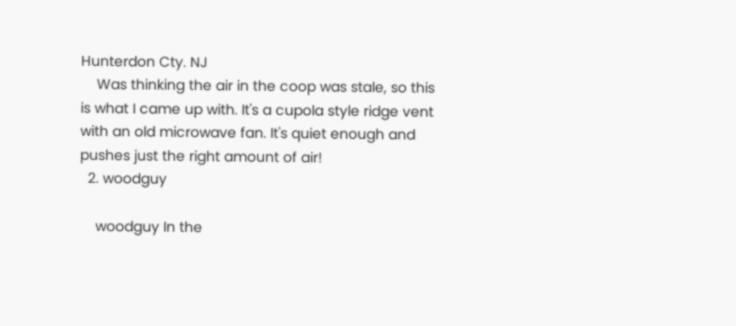Hunterdon Cty. NJ
    Was thinking the air in the coop was stale, so this is what I came up with. It's a cupola style ridge vent with an old microwave fan. It's quiet enough and pushes just the right amount of air!
  2. woodguy

    woodguy In the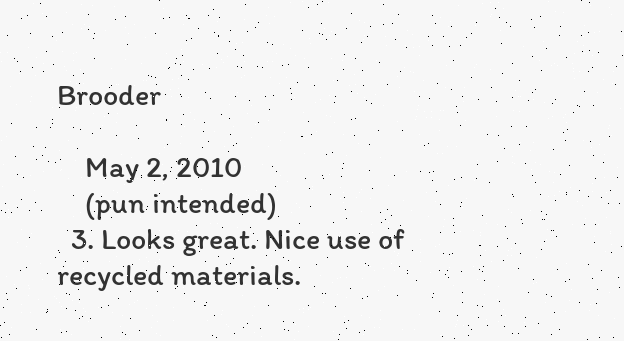Brooder

    May 2, 2010
    (pun intended)
  3. Looks great. Nice use of recycled materials.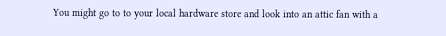You might go to to your local hardware store and look into an attic fan with a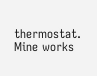thermostat. Mine works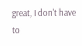great, I don't have to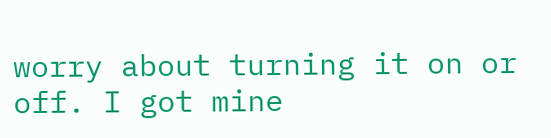worry about turning it on or off. I got mine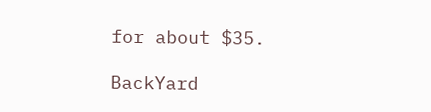for about $35.

BackYard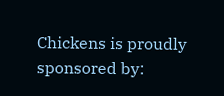Chickens is proudly sponsored by: